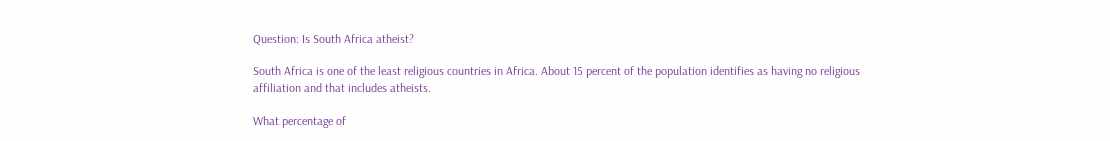Question: Is South Africa atheist?

South Africa is one of the least religious countries in Africa. About 15 percent of the population identifies as having no religious affiliation and that includes atheists.

What percentage of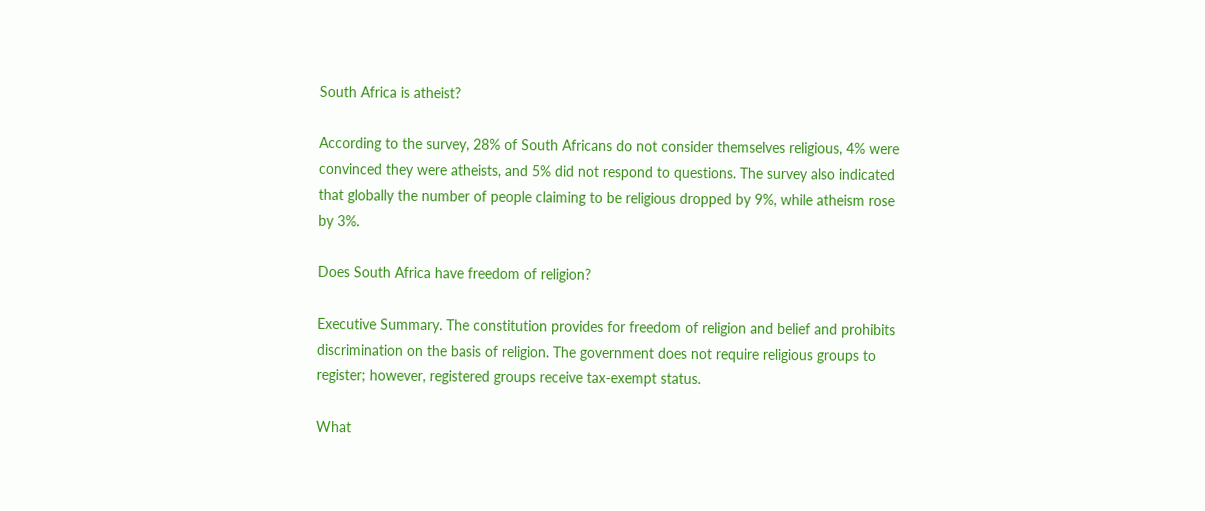South Africa is atheist?

According to the survey, 28% of South Africans do not consider themselves religious, 4% were convinced they were atheists, and 5% did not respond to questions. The survey also indicated that globally the number of people claiming to be religious dropped by 9%, while atheism rose by 3%.

Does South Africa have freedom of religion?

Executive Summary. The constitution provides for freedom of religion and belief and prohibits discrimination on the basis of religion. The government does not require religious groups to register; however, registered groups receive tax-exempt status.

What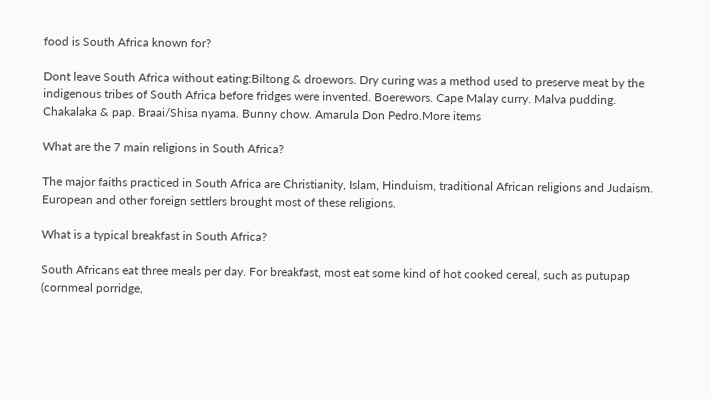food is South Africa known for?

Dont leave South Africa without eating:Biltong & droewors. Dry curing was a method used to preserve meat by the indigenous tribes of South Africa before fridges were invented. Boerewors. Cape Malay curry. Malva pudding. Chakalaka & pap. Braai/Shisa nyama. Bunny chow. Amarula Don Pedro.More items

What are the 7 main religions in South Africa?

The major faiths practiced in South Africa are Christianity, Islam, Hinduism, traditional African religions and Judaism. European and other foreign settlers brought most of these religions.

What is a typical breakfast in South Africa?

South Africans eat three meals per day. For breakfast, most eat some kind of hot cooked cereal, such as putupap (cornmeal porridge,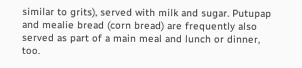similar to grits), served with milk and sugar. Putupap and mealie bread (corn bread) are frequently also served as part of a main meal and lunch or dinner, too.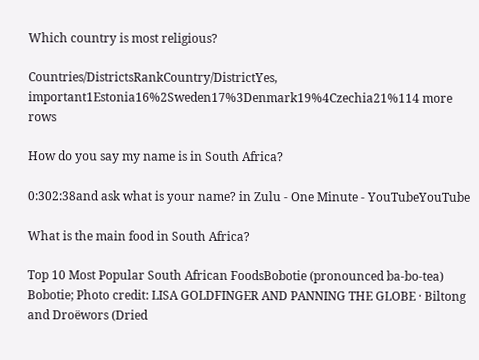Which country is most religious?

Countries/DistrictsRankCountry/DistrictYes, important1Estonia16%2Sweden17%3Denmark19%4Czechia21%114 more rows

How do you say my name is in South Africa?

0:302:38and ask what is your name? in Zulu - One Minute - YouTubeYouTube

What is the main food in South Africa?

Top 10 Most Popular South African FoodsBobotie (pronounced ba-bo-tea) Bobotie; Photo credit: LISA GOLDFINGER AND PANNING THE GLOBE · Biltong and Droëwors (Dried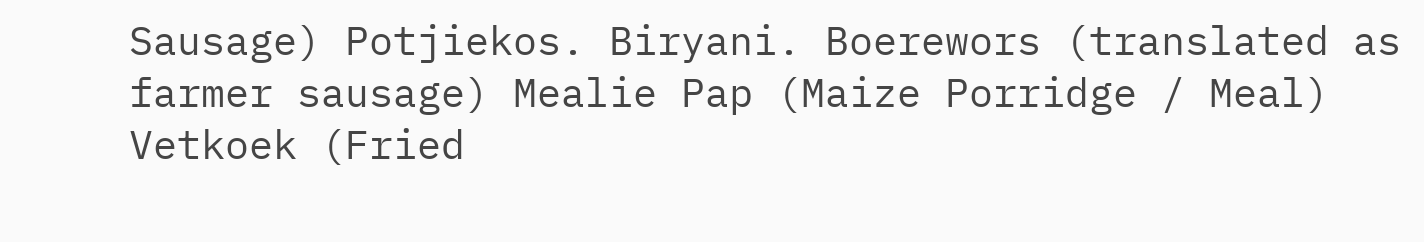Sausage) Potjiekos. Biryani. Boerewors (translated as farmer sausage) Mealie Pap (Maize Porridge / Meal) Vetkoek (Fried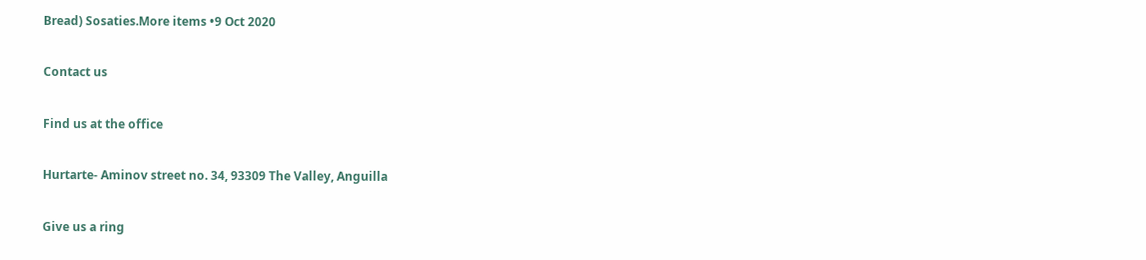Bread) Sosaties.More items •9 Oct 2020

Contact us

Find us at the office

Hurtarte- Aminov street no. 34, 93309 The Valley, Anguilla

Give us a ring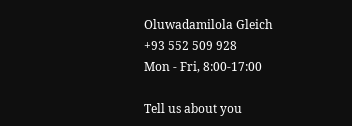Oluwadamilola Gleich
+93 552 509 928
Mon - Fri, 8:00-17:00

Tell us about you